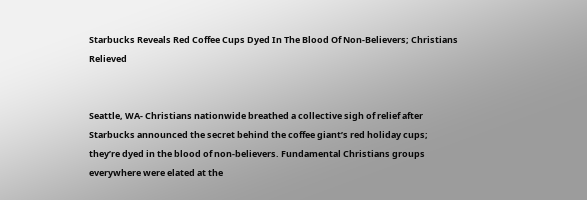Starbucks Reveals Red Coffee Cups Dyed In The Blood Of Non-Believers; Christians Relieved


Seattle, WA- Christians nationwide breathed a collective sigh of relief after Starbucks announced the secret behind the coffee giant’s red holiday cups; they’re dyed in the blood of non-believers. Fundamental Christians groups everywhere were elated at the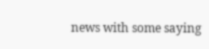news with some saying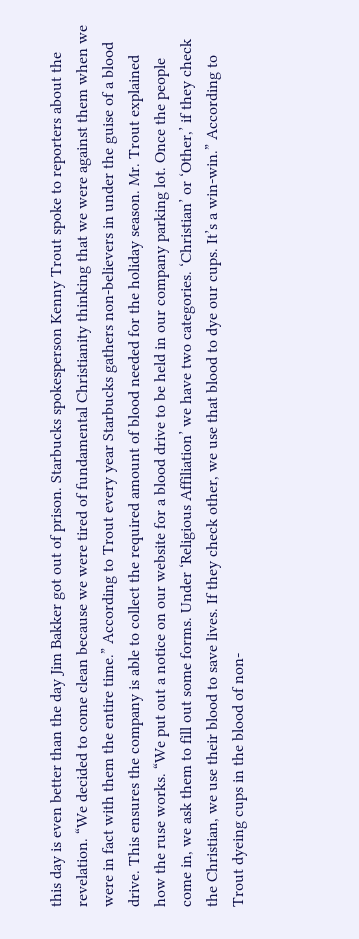this day is even better than the day Jim Bakker got out of prison. Starbucks spokesperson Kenny Trout spoke to reporters about the revelation. “We decided to come clean because we were tired of fundamental Christianity thinking that we were against them when we were in fact with them the entire time.” According to Trout every year Starbucks gathers non-believers in under the guise of a blood drive. This ensures the company is able to collect the required amount of blood needed for the holiday season. Mr. Trout explained how the ruse works. “We put out a notice on our website for a blood drive to be held in our company parking lot. Once the people come in, we ask them to fill out some forms. Under ‘Religious Affiliation’ we have two categories. ‘Christian’ or ‘Other,’ if they check the Christian, we use their blood to save lives. If they check other, we use that blood to dye our cups. It’s a win-win.” According to Trout dyeing cups in the blood of non-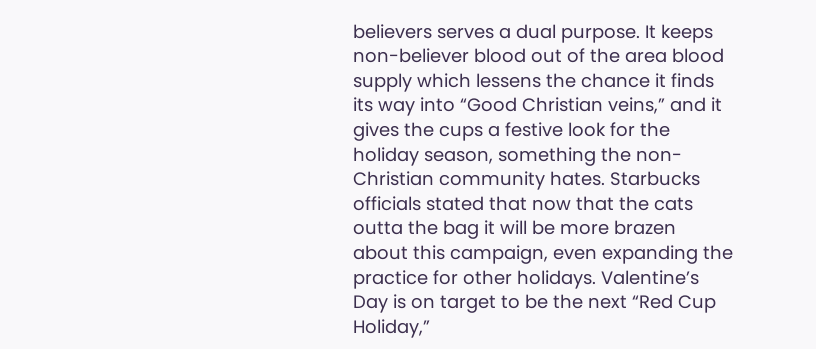believers serves a dual purpose. It keeps non-believer blood out of the area blood supply which lessens the chance it finds its way into “Good Christian veins,” and it gives the cups a festive look for the holiday season, something the non-Christian community hates. Starbucks officials stated that now that the cats outta the bag it will be more brazen about this campaign, even expanding the practice for other holidays. Valentine’s Day is on target to be the next “Red Cup Holiday,”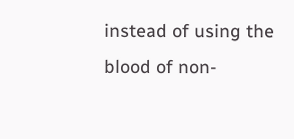instead of using the blood of non-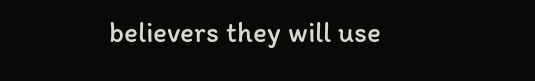believers they will use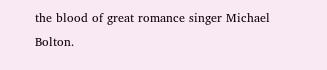the blood of great romance singer Michael Bolton.